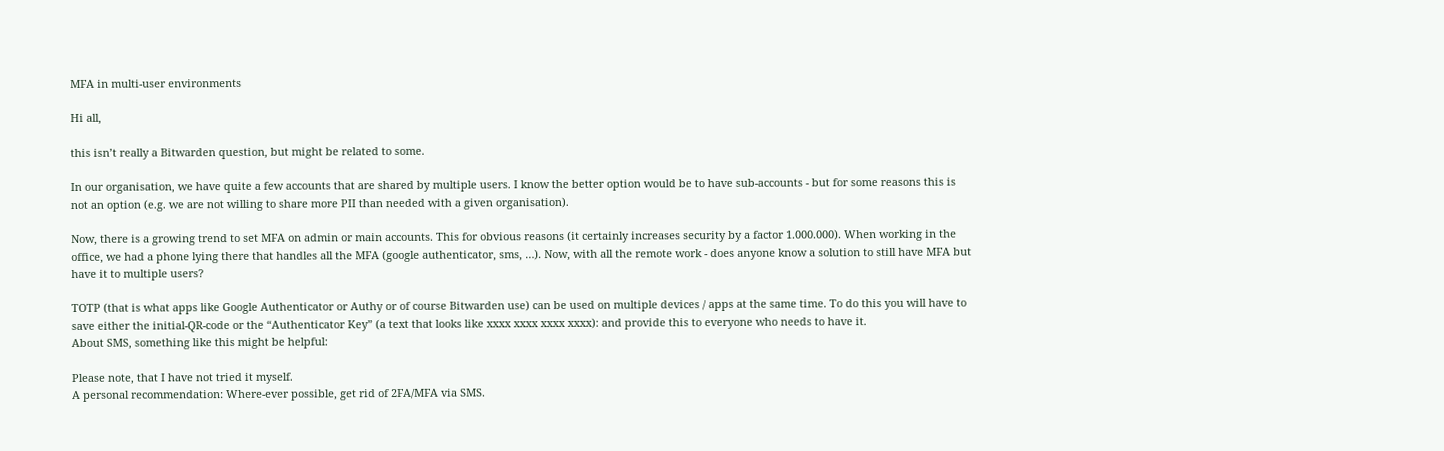MFA in multi-user environments

Hi all,

this isn’t really a Bitwarden question, but might be related to some.

In our organisation, we have quite a few accounts that are shared by multiple users. I know the better option would be to have sub-accounts - but for some reasons this is not an option (e.g. we are not willing to share more PII than needed with a given organisation).

Now, there is a growing trend to set MFA on admin or main accounts. This for obvious reasons (it certainly increases security by a factor 1.000.000). When working in the office, we had a phone lying there that handles all the MFA (google authenticator, sms, …). Now, with all the remote work - does anyone know a solution to still have MFA but have it to multiple users?

TOTP (that is what apps like Google Authenticator or Authy or of course Bitwarden use) can be used on multiple devices / apps at the same time. To do this you will have to save either the initial-QR-code or the “Authenticator Key” (a text that looks like xxxx xxxx xxxx xxxx): and provide this to everyone who needs to have it.
About SMS, something like this might be helpful:

Please note, that I have not tried it myself.
A personal recommendation: Where-ever possible, get rid of 2FA/MFA via SMS.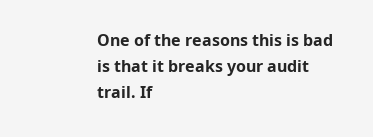One of the reasons this is bad is that it breaks your audit trail. If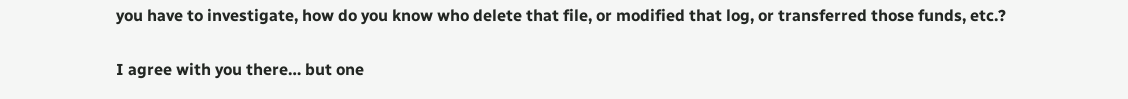you have to investigate, how do you know who delete that file, or modified that log, or transferred those funds, etc.?

I agree with you there… but one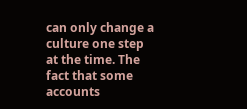can only change a culture one step at the time. The fact that some accounts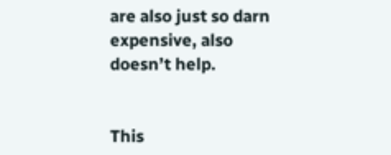are also just so darn expensive, also doesn’t help.


This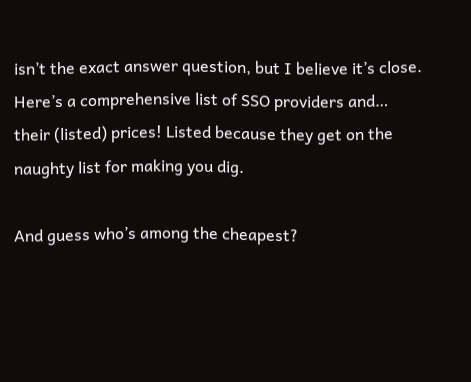isn’t the exact answer question, but I believe it’s close. Here’s a comprehensive list of SSO providers and… their (listed) prices! Listed because they get on the naughty list for making you dig.

And guess who’s among the cheapest?